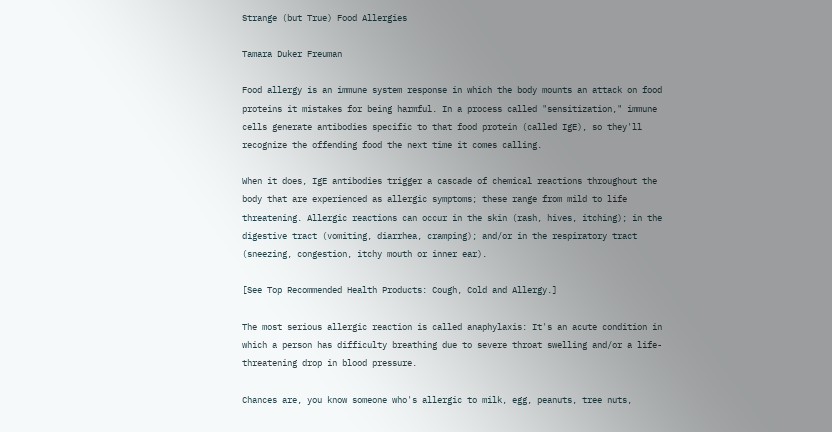Strange (but True) Food Allergies

Tamara Duker Freuman

Food allergy is an immune system response in which the body mounts an attack on food proteins it mistakes for being harmful. In a process called "sensitization," immune cells generate antibodies specific to that food protein (called IgE), so they'll recognize the offending food the next time it comes calling.

When it does, IgE antibodies trigger a cascade of chemical reactions throughout the body that are experienced as allergic symptoms; these range from mild to life threatening. Allergic reactions can occur in the skin (rash, hives, itching); in the digestive tract (vomiting, diarrhea, cramping); and/or in the respiratory tract (sneezing, congestion, itchy mouth or inner ear).

[See Top Recommended Health Products: Cough, Cold and Allergy.]

The most serious allergic reaction is called anaphylaxis: It's an acute condition in which a person has difficulty breathing due to severe throat swelling and/or a life-threatening drop in blood pressure.

Chances are, you know someone who's allergic to milk, egg, peanuts, tree nuts,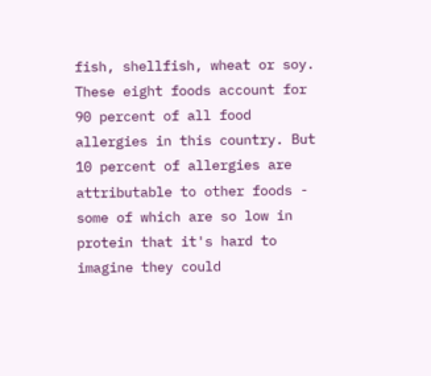fish, shellfish, wheat or soy. These eight foods account for 90 percent of all food allergies in this country. But 10 percent of allergies are attributable to other foods - some of which are so low in protein that it's hard to imagine they could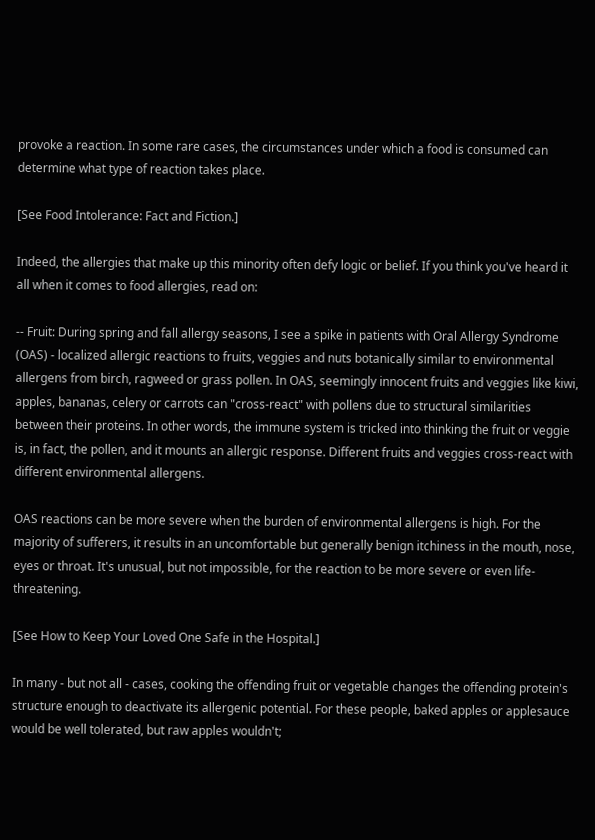provoke a reaction. In some rare cases, the circumstances under which a food is consumed can determine what type of reaction takes place.

[See Food Intolerance: Fact and Fiction.]

Indeed, the allergies that make up this minority often defy logic or belief. If you think you've heard it all when it comes to food allergies, read on:

-- Fruit: During spring and fall allergy seasons, I see a spike in patients with Oral Allergy Syndrome (OAS) - localized allergic reactions to fruits, veggies and nuts botanically similar to environmental allergens from birch, ragweed or grass pollen. In OAS, seemingly innocent fruits and veggies like kiwi, apples, bananas, celery or carrots can "cross-react" with pollens due to structural similarities between their proteins. In other words, the immune system is tricked into thinking the fruit or veggie is, in fact, the pollen, and it mounts an allergic response. Different fruits and veggies cross-react with different environmental allergens.

OAS reactions can be more severe when the burden of environmental allergens is high. For the majority of sufferers, it results in an uncomfortable but generally benign itchiness in the mouth, nose, eyes or throat. It's unusual, but not impossible, for the reaction to be more severe or even life-threatening.

[See How to Keep Your Loved One Safe in the Hospital.]

In many - but not all - cases, cooking the offending fruit or vegetable changes the offending protein's structure enough to deactivate its allergenic potential. For these people, baked apples or applesauce would be well tolerated, but raw apples wouldn't;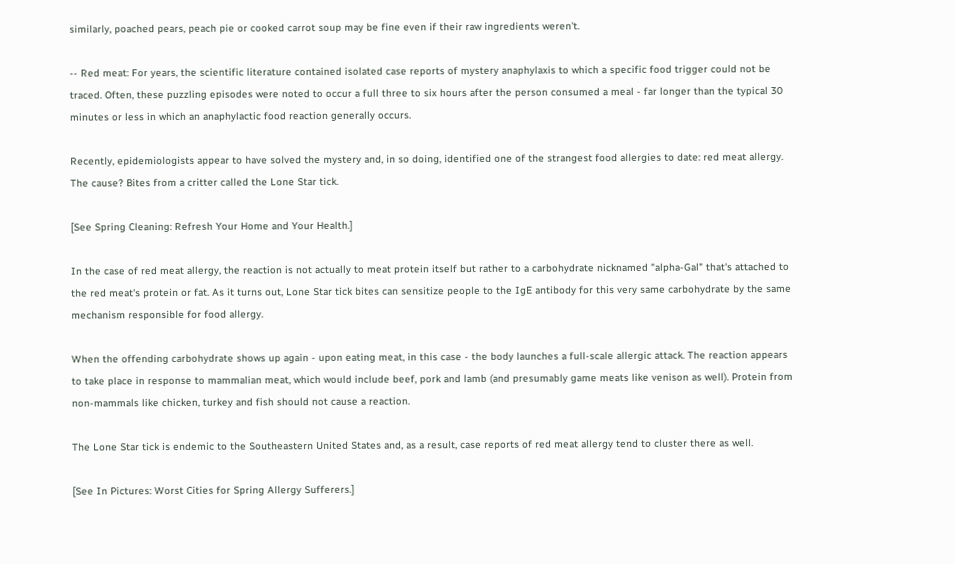similarly, poached pears, peach pie or cooked carrot soup may be fine even if their raw ingredients weren't.

-- Red meat: For years, the scientific literature contained isolated case reports of mystery anaphylaxis to which a specific food trigger could not be traced. Often, these puzzling episodes were noted to occur a full three to six hours after the person consumed a meal - far longer than the typical 30 minutes or less in which an anaphylactic food reaction generally occurs.

Recently, epidemiologists appear to have solved the mystery and, in so doing, identified one of the strangest food allergies to date: red meat allergy. The cause? Bites from a critter called the Lone Star tick.

[See Spring Cleaning: Refresh Your Home and Your Health.]

In the case of red meat allergy, the reaction is not actually to meat protein itself but rather to a carbohydrate nicknamed "alpha-Gal" that's attached to the red meat's protein or fat. As it turns out, Lone Star tick bites can sensitize people to the IgE antibody for this very same carbohydrate by the same mechanism responsible for food allergy.

When the offending carbohydrate shows up again - upon eating meat, in this case - the body launches a full-scale allergic attack. The reaction appears to take place in response to mammalian meat, which would include beef, pork and lamb (and presumably game meats like venison as well). Protein from non-mammals like chicken, turkey and fish should not cause a reaction.

The Lone Star tick is endemic to the Southeastern United States and, as a result, case reports of red meat allergy tend to cluster there as well.

[See In Pictures: Worst Cities for Spring Allergy Sufferers.]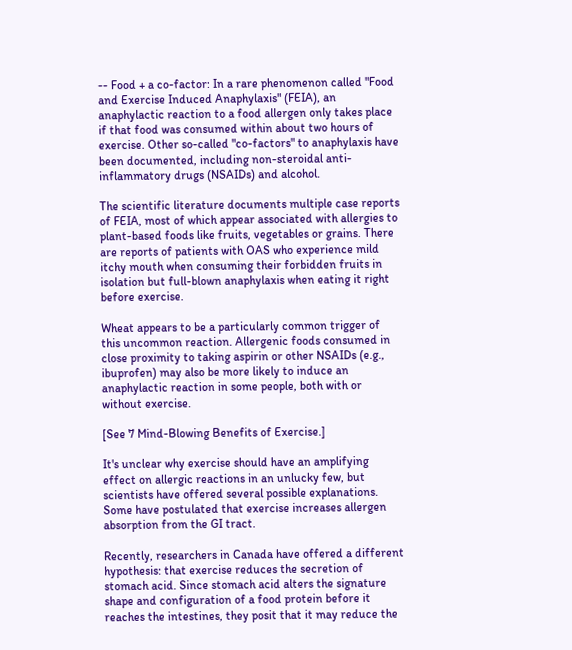-- Food + a co-factor: In a rare phenomenon called "Food and Exercise Induced Anaphylaxis" (FEIA), an anaphylactic reaction to a food allergen only takes place if that food was consumed within about two hours of exercise. Other so-called "co-factors" to anaphylaxis have been documented, including non-steroidal anti-inflammatory drugs (NSAIDs) and alcohol.

The scientific literature documents multiple case reports of FEIA, most of which appear associated with allergies to plant-based foods like fruits, vegetables or grains. There are reports of patients with OAS who experience mild itchy mouth when consuming their forbidden fruits in isolation but full-blown anaphylaxis when eating it right before exercise.

Wheat appears to be a particularly common trigger of this uncommon reaction. Allergenic foods consumed in close proximity to taking aspirin or other NSAIDs (e.g., ibuprofen) may also be more likely to induce an anaphylactic reaction in some people, both with or without exercise.

[See 7 Mind-Blowing Benefits of Exercise.]

It's unclear why exercise should have an amplifying effect on allergic reactions in an unlucky few, but scientists have offered several possible explanations. Some have postulated that exercise increases allergen absorption from the GI tract.

Recently, researchers in Canada have offered a different hypothesis: that exercise reduces the secretion of stomach acid. Since stomach acid alters the signature shape and configuration of a food protein before it reaches the intestines, they posit that it may reduce the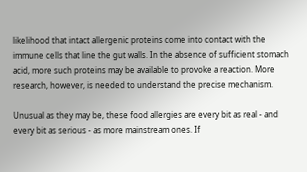likelihood that intact allergenic proteins come into contact with the immune cells that line the gut walls. In the absence of sufficient stomach acid, more such proteins may be available to provoke a reaction. More research, however, is needed to understand the precise mechanism.

Unusual as they may be, these food allergies are every bit as real - and every bit as serious - as more mainstream ones. If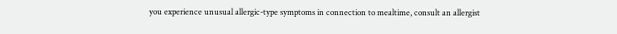you experience unusual allergic-type symptoms in connection to mealtime, consult an allergist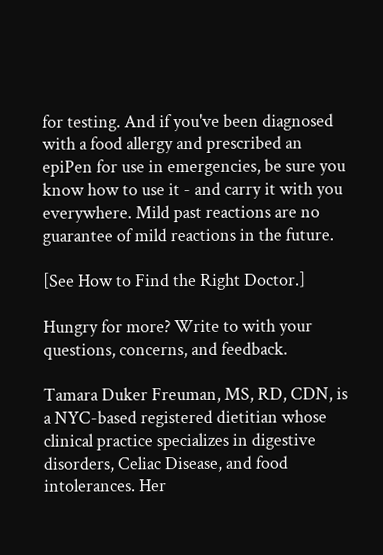for testing. And if you've been diagnosed with a food allergy and prescribed an epiPen for use in emergencies, be sure you know how to use it - and carry it with you everywhere. Mild past reactions are no guarantee of mild reactions in the future.

[See How to Find the Right Doctor.]

Hungry for more? Write to with your questions, concerns, and feedback.

Tamara Duker Freuman, MS, RD, CDN, is a NYC-based registered dietitian whose clinical practice specializes in digestive disorders, Celiac Disease, and food intolerances. Her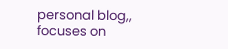personal blog,, focuses on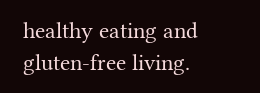healthy eating and gluten-free living.